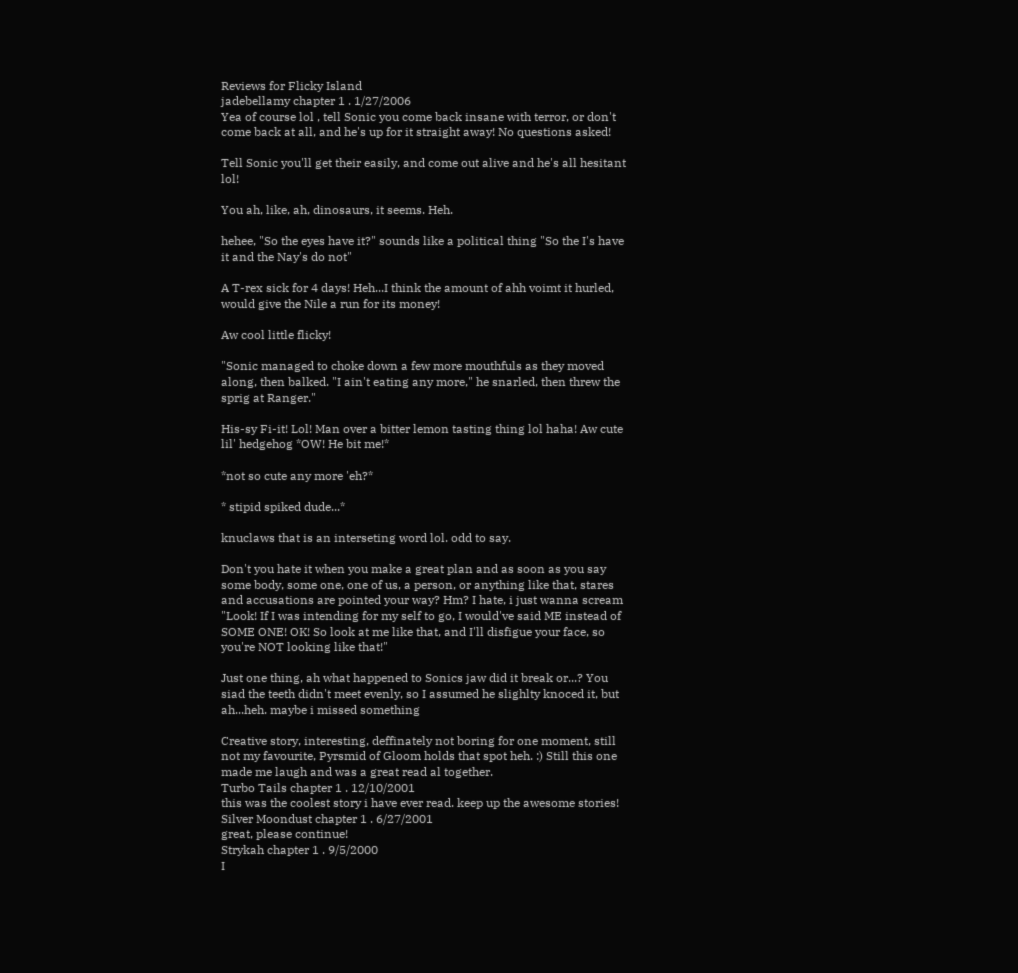Reviews for Flicky Island
jadebellamy chapter 1 . 1/27/2006
Yea of course lol , tell Sonic you come back insane with terror, or don't come back at all, and he's up for it straight away! No questions asked!

Tell Sonic you'll get their easily, and come out alive and he's all hesitant lol!

You ah, like, ah, dinosaurs, it seems. Heh.

hehee, "So the eyes have it?" sounds like a political thing "So the I's have it and the Nay's do not"

A T-rex sick for 4 days! Heh...I think the amount of ahh voimt it hurled, would give the Nile a run for its money!

Aw cool little flicky!

"Sonic managed to choke down a few more mouthfuls as they moved along, then balked. "I ain't eating any more," he snarled, then threw the sprig at Ranger."

His-sy Fi-it! Lol! Man over a bitter lemon tasting thing lol haha! Aw cute lil' hedgehog *OW! He bit me!*

*not so cute any more 'eh?*

* stipid spiked dude...*

knuclaws that is an interseting word lol. odd to say.

Don't you hate it when you make a great plan and as soon as you say some body, some one, one of us, a person, or anything like that, stares and accusations are pointed your way? Hm? I hate, i just wanna scream "Look! If I was intending for my self to go, I would've said ME instead of SOME ONE! OK! So look at me like that, and I'll disfigue your face, so you're NOT looking like that!"

Just one thing, ah what happened to Sonics jaw did it break or...? You siad the teeth didn't meet evenly, so I assumed he slighlty knoced it, but ah...heh. maybe i missed something

Creative story, interesting, deffinately not boring for one moment, still not my favourite, Pyrsmid of Gloom holds that spot heh. :) Still this one made me laugh and was a great read al together.
Turbo Tails chapter 1 . 12/10/2001
this was the coolest story i have ever read. keep up the awesome stories!
Silver Moondust chapter 1 . 6/27/2001
great, please continue!
Strykah chapter 1 . 9/5/2000
I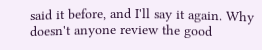said it before, and I'll say it again. Why doesn't anyone review the good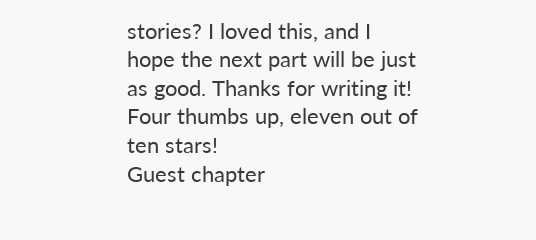stories? I loved this, and I hope the next part will be just as good. Thanks for writing it! Four thumbs up, eleven out of ten stars!
Guest chapter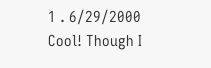1 . 6/29/2000
Cool! Though I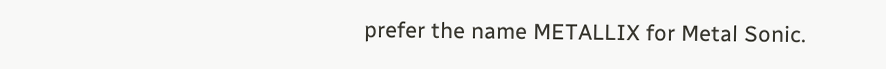prefer the name METALLIX for Metal Sonic.